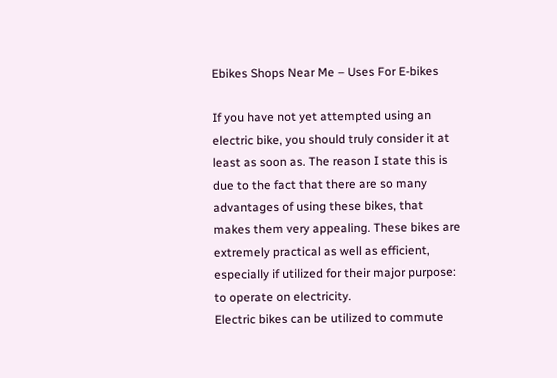Ebikes Shops Near Me – Uses For E-bikes

If you have not yet attempted using an electric bike, you should truly consider it at least as soon as. The reason I state this is due to the fact that there are so many advantages of using these bikes, that makes them very appealing. These bikes are extremely practical as well as efficient, especially if utilized for their major purpose: to operate on electricity.
Electric bikes can be utilized to commute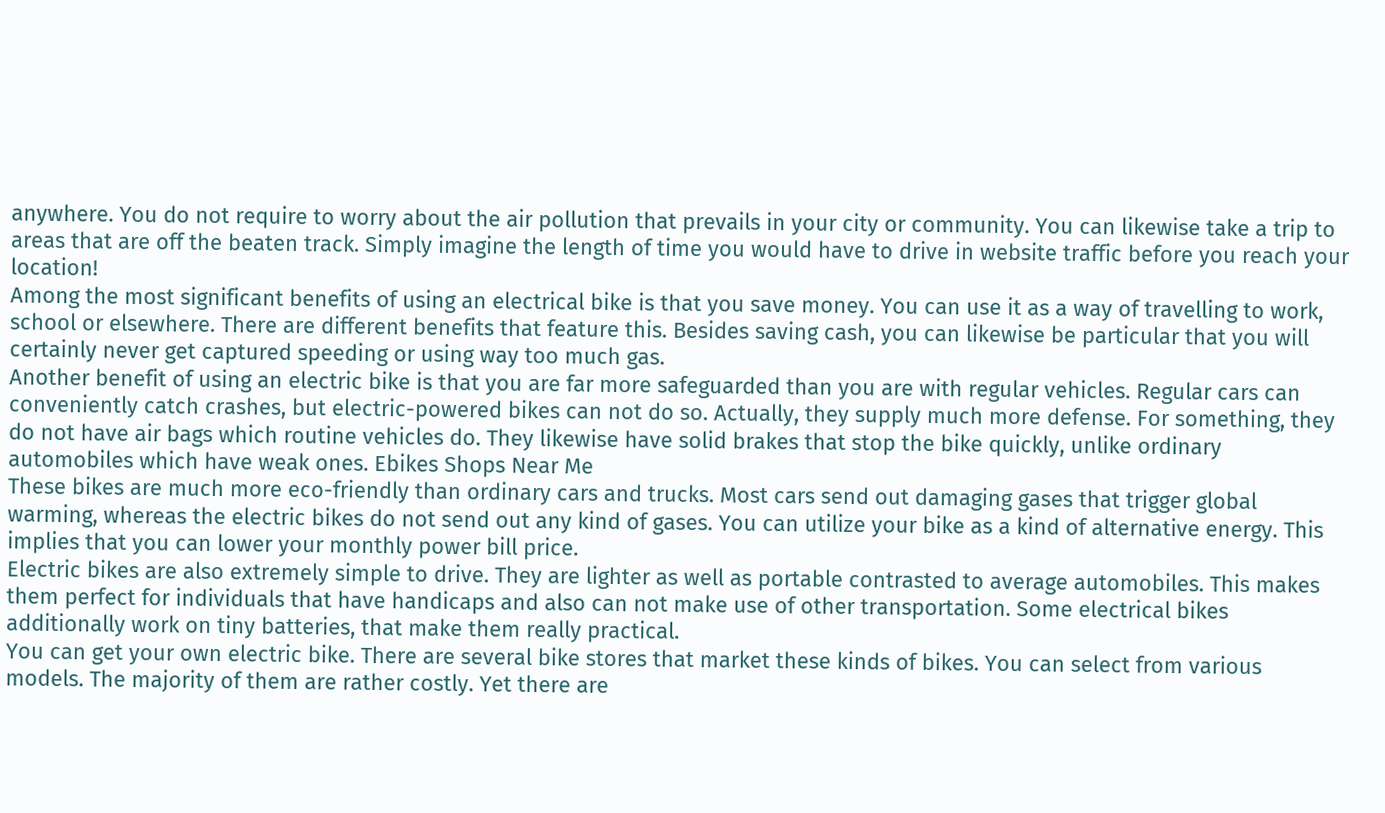anywhere. You do not require to worry about the air pollution that prevails in your city or community. You can likewise take a trip to areas that are off the beaten track. Simply imagine the length of time you would have to drive in website traffic before you reach your location!
Among the most significant benefits of using an electrical bike is that you save money. You can use it as a way of travelling to work, school or elsewhere. There are different benefits that feature this. Besides saving cash, you can likewise be particular that you will certainly never get captured speeding or using way too much gas.
Another benefit of using an electric bike is that you are far more safeguarded than you are with regular vehicles. Regular cars can conveniently catch crashes, but electric-powered bikes can not do so. Actually, they supply much more defense. For something, they do not have air bags which routine vehicles do. They likewise have solid brakes that stop the bike quickly, unlike ordinary automobiles which have weak ones. Ebikes Shops Near Me
These bikes are much more eco-friendly than ordinary cars and trucks. Most cars send out damaging gases that trigger global warming, whereas the electric bikes do not send out any kind of gases. You can utilize your bike as a kind of alternative energy. This implies that you can lower your monthly power bill price.
Electric bikes are also extremely simple to drive. They are lighter as well as portable contrasted to average automobiles. This makes them perfect for individuals that have handicaps and also can not make use of other transportation. Some electrical bikes additionally work on tiny batteries, that make them really practical.
You can get your own electric bike. There are several bike stores that market these kinds of bikes. You can select from various models. The majority of them are rather costly. Yet there are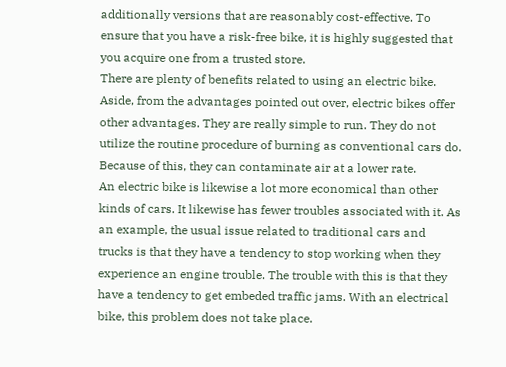additionally versions that are reasonably cost-effective. To ensure that you have a risk-free bike, it is highly suggested that you acquire one from a trusted store.
There are plenty of benefits related to using an electric bike. Aside, from the advantages pointed out over, electric bikes offer other advantages. They are really simple to run. They do not utilize the routine procedure of burning as conventional cars do. Because of this, they can contaminate air at a lower rate.
An electric bike is likewise a lot more economical than other kinds of cars. It likewise has fewer troubles associated with it. As an example, the usual issue related to traditional cars and trucks is that they have a tendency to stop working when they experience an engine trouble. The trouble with this is that they have a tendency to get embeded traffic jams. With an electrical bike, this problem does not take place.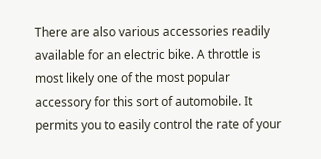There are also various accessories readily available for an electric bike. A throttle is most likely one of the most popular accessory for this sort of automobile. It permits you to easily control the rate of your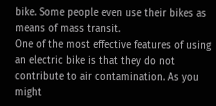bike. Some people even use their bikes as means of mass transit.
One of the most effective features of using an electric bike is that they do not contribute to air contamination. As you might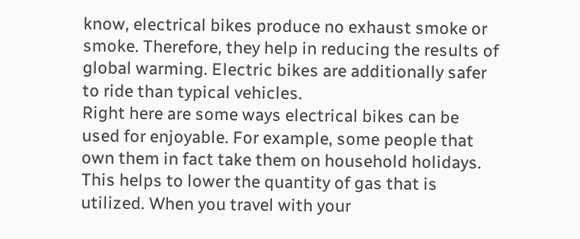know, electrical bikes produce no exhaust smoke or smoke. Therefore, they help in reducing the results of global warming. Electric bikes are additionally safer to ride than typical vehicles.
Right here are some ways electrical bikes can be used for enjoyable. For example, some people that own them in fact take them on household holidays. This helps to lower the quantity of gas that is utilized. When you travel with your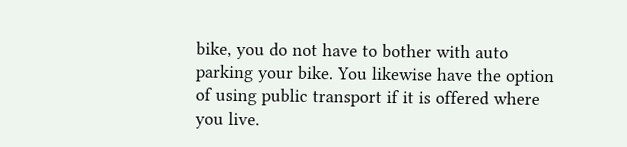bike, you do not have to bother with auto parking your bike. You likewise have the option of using public transport if it is offered where you live.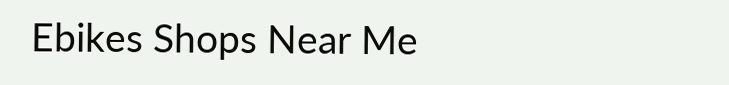Ebikes Shops Near Me